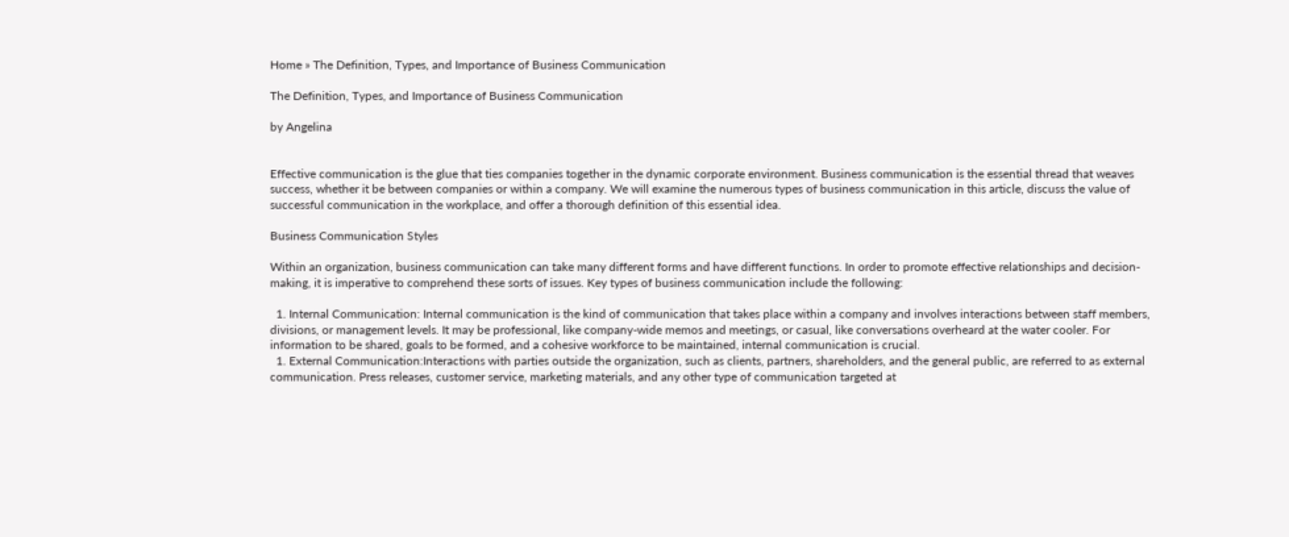Home » The Definition, Types, and Importance of Business Communication

The Definition, Types, and Importance of Business Communication

by Angelina


Effective communication is the glue that ties companies together in the dynamic corporate environment. Business communication is the essential thread that weaves success, whether it be between companies or within a company. We will examine the numerous types of business communication in this article, discuss the value of successful communication in the workplace, and offer a thorough definition of this essential idea.

Business Communication Styles

Within an organization, business communication can take many different forms and have different functions. In order to promote effective relationships and decision-making, it is imperative to comprehend these sorts of issues. Key types of business communication include the following:

  1. Internal Communication: Internal communication is the kind of communication that takes place within a company and involves interactions between staff members, divisions, or management levels. It may be professional, like company-wide memos and meetings, or casual, like conversations overheard at the water cooler. For information to be shared, goals to be formed, and a cohesive workforce to be maintained, internal communication is crucial.
  1. External Communication:Interactions with parties outside the organization, such as clients, partners, shareholders, and the general public, are referred to as external communication. Press releases, customer service, marketing materials, and any other type of communication targeted at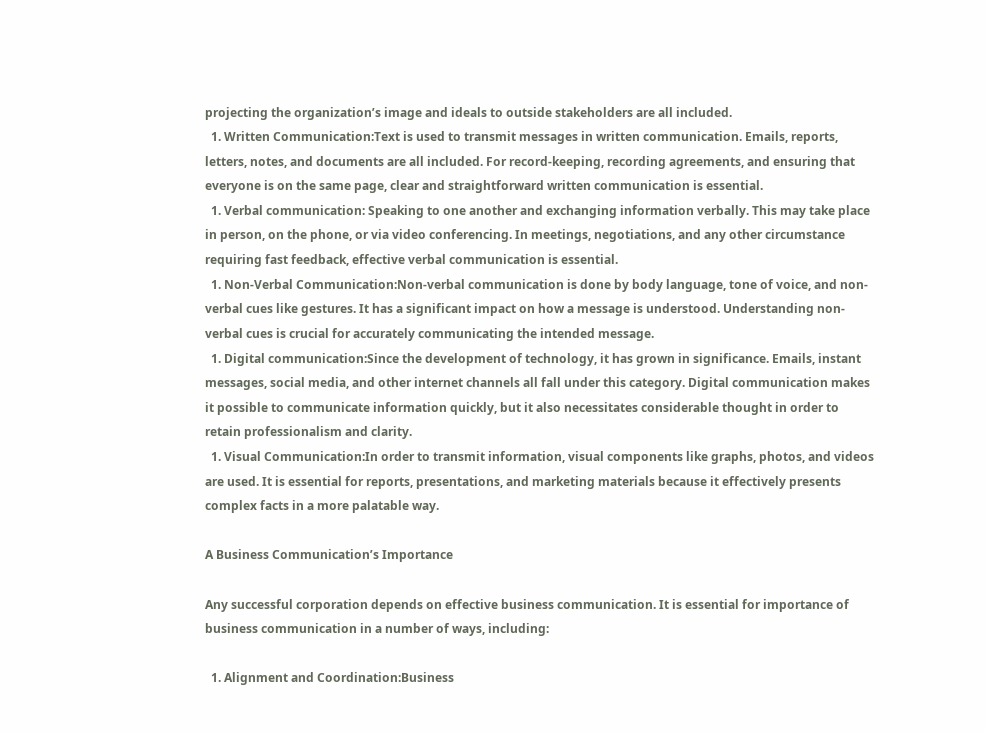projecting the organization’s image and ideals to outside stakeholders are all included.
  1. Written Communication:Text is used to transmit messages in written communication. Emails, reports, letters, notes, and documents are all included. For record-keeping, recording agreements, and ensuring that everyone is on the same page, clear and straightforward written communication is essential.
  1. Verbal communication: Speaking to one another and exchanging information verbally. This may take place in person, on the phone, or via video conferencing. In meetings, negotiations, and any other circumstance requiring fast feedback, effective verbal communication is essential.
  1. Non-Verbal Communication:Non-verbal communication is done by body language, tone of voice, and non-verbal cues like gestures. It has a significant impact on how a message is understood. Understanding non-verbal cues is crucial for accurately communicating the intended message.
  1. Digital communication:Since the development of technology, it has grown in significance. Emails, instant messages, social media, and other internet channels all fall under this category. Digital communication makes it possible to communicate information quickly, but it also necessitates considerable thought in order to retain professionalism and clarity.
  1. Visual Communication:In order to transmit information, visual components like graphs, photos, and videos are used. It is essential for reports, presentations, and marketing materials because it effectively presents complex facts in a more palatable way.

A Business Communication’s Importance

Any successful corporation depends on effective business communication. It is essential for importance of business communication in a number of ways, including:

  1. Alignment and Coordination:Business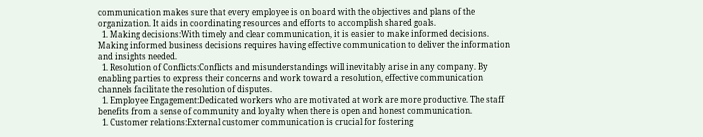communication makes sure that every employee is on board with the objectives and plans of the organization. It aids in coordinating resources and efforts to accomplish shared goals.
  1. Making decisions:With timely and clear communication, it is easier to make informed decisions. Making informed business decisions requires having effective communication to deliver the information and insights needed.
  1. Resolution of Conflicts:Conflicts and misunderstandings will inevitably arise in any company. By enabling parties to express their concerns and work toward a resolution, effective communication channels facilitate the resolution of disputes.
  1. Employee Engagement:Dedicated workers who are motivated at work are more productive. The staff benefits from a sense of community and loyalty when there is open and honest communication.
  1. Customer relations:External customer communication is crucial for fostering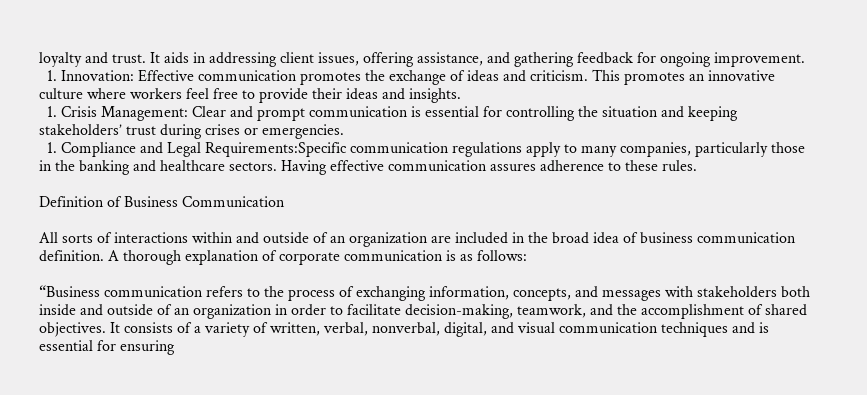loyalty and trust. It aids in addressing client issues, offering assistance, and gathering feedback for ongoing improvement.
  1. Innovation: Effective communication promotes the exchange of ideas and criticism. This promotes an innovative culture where workers feel free to provide their ideas and insights.
  1. Crisis Management: Clear and prompt communication is essential for controlling the situation and keeping stakeholders’ trust during crises or emergencies.
  1. Compliance and Legal Requirements:Specific communication regulations apply to many companies, particularly those in the banking and healthcare sectors. Having effective communication assures adherence to these rules.

Definition of Business Communication

All sorts of interactions within and outside of an organization are included in the broad idea of business communication definition. A thorough explanation of corporate communication is as follows:

“Business communication refers to the process of exchanging information, concepts, and messages with stakeholders both inside and outside of an organization in order to facilitate decision-making, teamwork, and the accomplishment of shared objectives. It consists of a variety of written, verbal, nonverbal, digital, and visual communication techniques and is essential for ensuring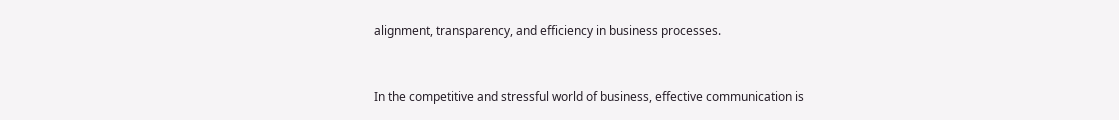alignment, transparency, and efficiency in business processes.


In the competitive and stressful world of business, effective communication is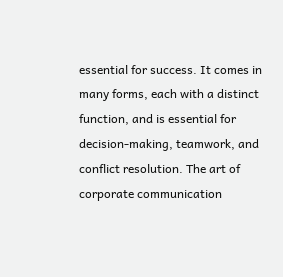essential for success. It comes in many forms, each with a distinct function, and is essential for decision-making, teamwork, and conflict resolution. The art of corporate communication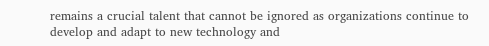remains a crucial talent that cannot be ignored as organizations continue to develop and adapt to new technology and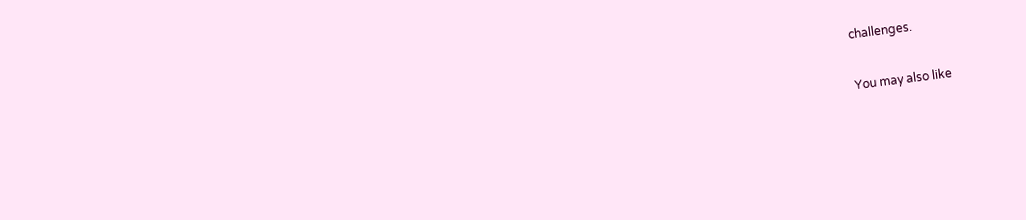challenges.

You may also like